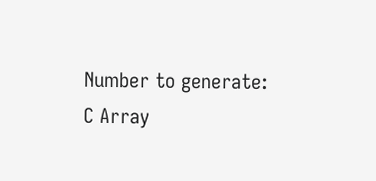Number to generate:
C Array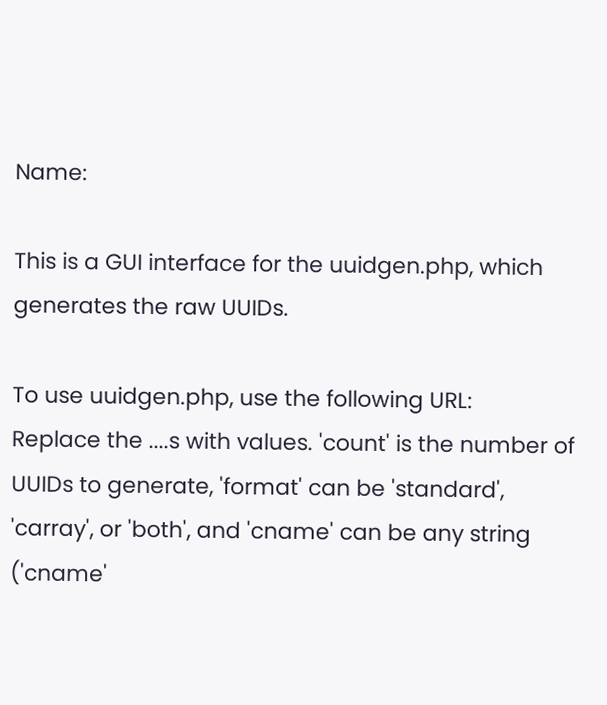Name:

This is a GUI interface for the uuidgen.php, which generates the raw UUIDs.

To use uuidgen.php, use the following URL:
Replace the ....s with values. 'count' is the number of UUIDs to generate, 'format' can be 'standard', 'carray', or 'both', and 'cname' can be any string ('cname'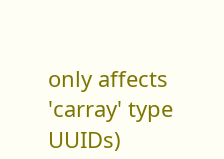only affects 'carray' type UUIDs)